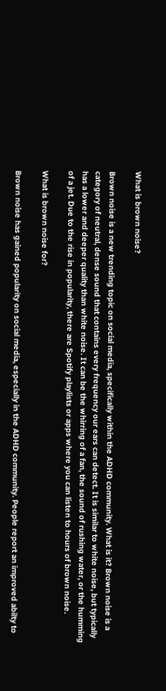What is brown noise?

Brown noise is a new trending topic on social media, specifically within the ADHD community. What is it? Brown noise is a category of neutral, dense sound that contains every frequency our ears can detect. It is similar to white noise, but typically has a lower and deeper quality than white noise. It can be the whirring of a fan, the sound of rushing water, or the humming of a jet. Due to the rise in popularity, there are Spotify playlists or apps where you can listen to hours of brown noise.

What is brown noise for?

Brown noise has gained popularity on social media, especially in the ADHD community. People report an improved abilty to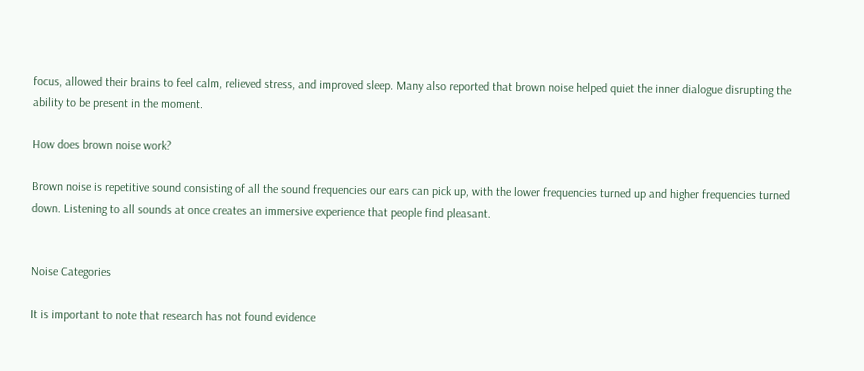focus, allowed their brains to feel calm, relieved stress, and improved sleep. Many also reported that brown noise helped quiet the inner dialogue disrupting the ability to be present in the moment.

How does brown noise work?

Brown noise is repetitive sound consisting of all the sound frequencies our ears can pick up, with the lower frequencies turned up and higher frequencies turned down. Listening to all sounds at once creates an immersive experience that people find pleasant.


Noise Categories

It is important to note that research has not found evidence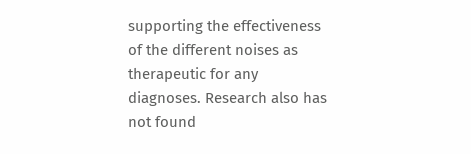supporting the effectiveness of the different noises as therapeutic for any diagnoses. Research also has not found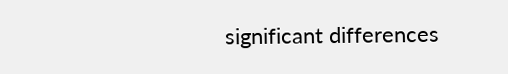significant differences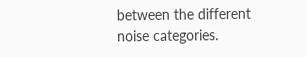between the different noise categories.